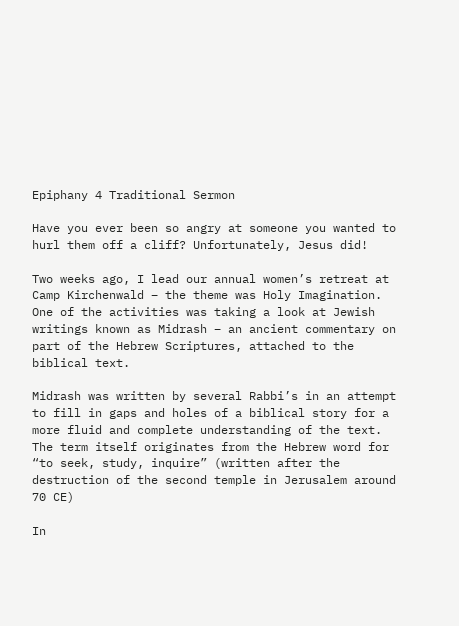Epiphany 4 Traditional Sermon

Have you ever been so angry at someone you wanted to hurl them off a cliff? Unfortunately, Jesus did!

Two weeks ago, I lead our annual women’s retreat at Camp Kirchenwald – the theme was Holy Imagination.  One of the activities was taking a look at Jewish writings known as Midrash – an ancient commentary on part of the Hebrew Scriptures, attached to the biblical text.

Midrash was written by several Rabbi’s in an attempt to fill in gaps and holes of a biblical story for a more fluid and complete understanding of the text. The term itself originates from the Hebrew word for “to seek, study, inquire” (written after the destruction of the second temple in Jerusalem around 70 CE)

In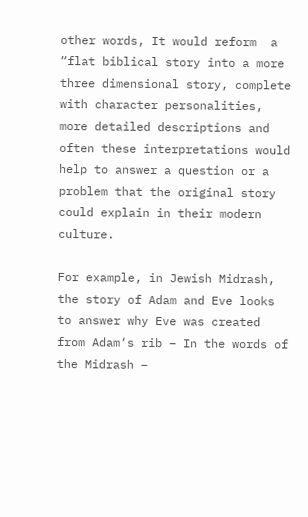other words, It would reform  a “flat biblical story into a more three dimensional story, complete with character personalities, more detailed descriptions and often these interpretations would help to answer a question or a problem that the original story could explain in their modern culture.

For example, in Jewish Midrash, the story of Adam and Eve looks to answer why Eve was created from Adam‘s rib – In the words of the Midrash –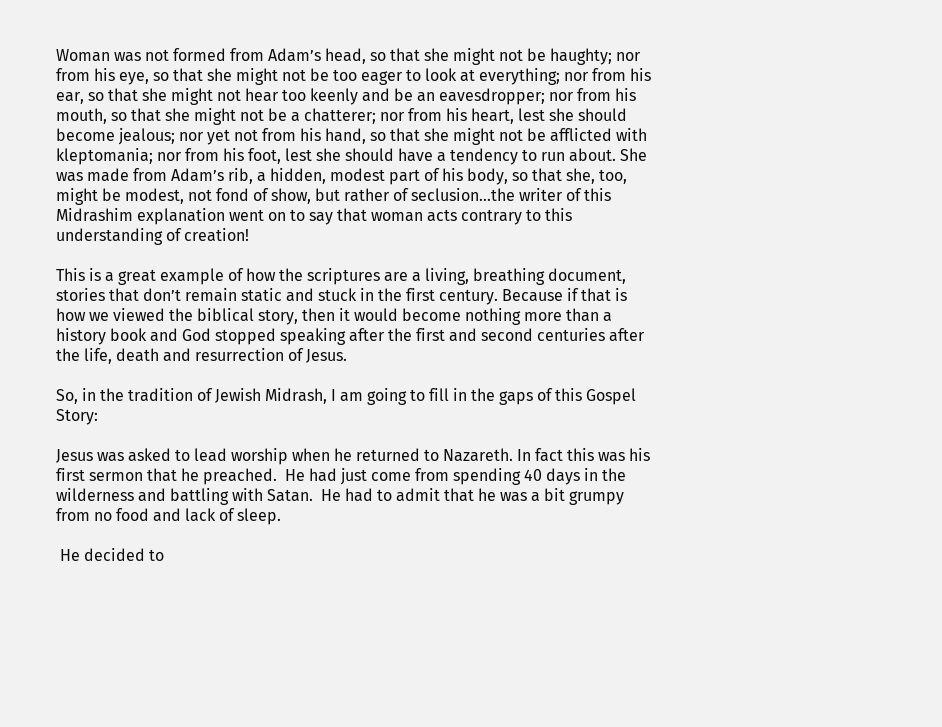Woman was not formed from Adam’s head, so that she might not be haughty; nor from his eye, so that she might not be too eager to look at everything; nor from his ear, so that she might not hear too keenly and be an eavesdropper; nor from his mouth, so that she might not be a chatterer; nor from his heart, lest she should become jealous; nor yet not from his hand, so that she might not be afflicted with kleptomania; nor from his foot, lest she should have a tendency to run about. She was made from Adam’s rib, a hidden, modest part of his body, so that she, too, might be modest, not fond of show, but rather of seclusion…the writer of this Midrashim explanation went on to say that woman acts contrary to this understanding of creation!

This is a great example of how the scriptures are a living, breathing document, stories that don’t remain static and stuck in the first century. Because if that is how we viewed the biblical story, then it would become nothing more than a history book and God stopped speaking after the first and second centuries after the life, death and resurrection of Jesus.

So, in the tradition of Jewish Midrash, I am going to fill in the gaps of this Gospel Story:

Jesus was asked to lead worship when he returned to Nazareth. In fact this was his first sermon that he preached.  He had just come from spending 40 days in the wilderness and battling with Satan.  He had to admit that he was a bit grumpy from no food and lack of sleep.

 He decided to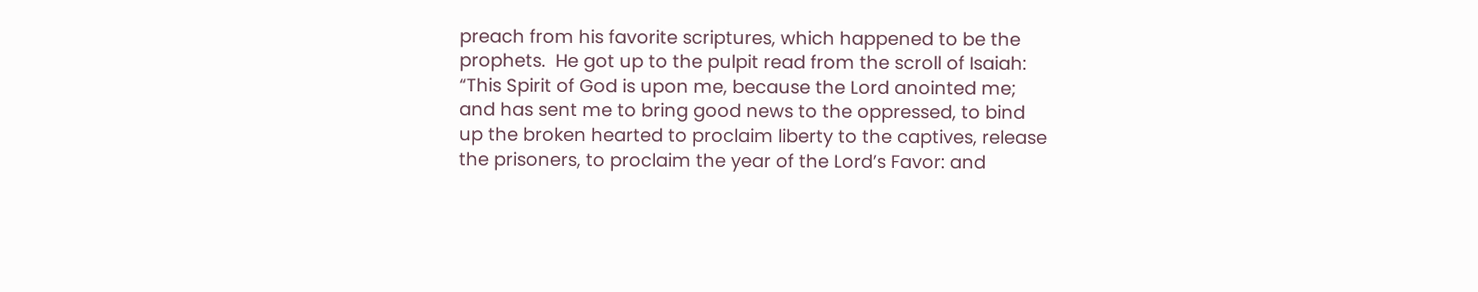preach from his favorite scriptures, which happened to be the prophets.  He got up to the pulpit read from the scroll of Isaiah:  “This Spirit of God is upon me, because the Lord anointed me; and has sent me to bring good news to the oppressed, to bind up the broken hearted to proclaim liberty to the captives, release the prisoners, to proclaim the year of the Lord’s Favor: and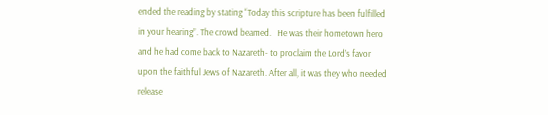ended the reading by stating “Today this scripture has been fulfilled in your hearing”. The crowd beamed.   He was their hometown hero and he had come back to Nazareth- to proclaim the Lord’s favor upon the faithful Jews of Nazareth. After all, it was they who needed release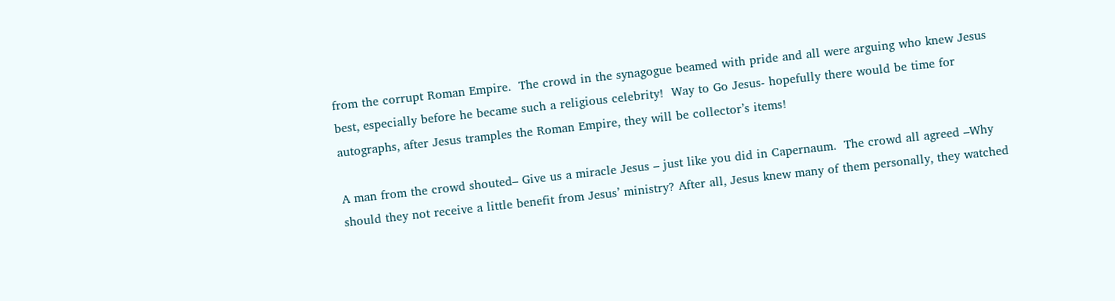from the corrupt Roman Empire.  The crowd in the synagogue beamed with pride and all were arguing who knew Jesus best, especially before he became such a religious celebrity!  Way to Go Jesus- hopefully there would be time for autographs, after Jesus tramples the Roman Empire, they will be collector’s items!

A man from the crowd shouted– Give us a miracle Jesus – just like you did in Capernaum.  The crowd all agreed –Why should they not receive a little benefit from Jesus’ ministry? After all, Jesus knew many of them personally, they watched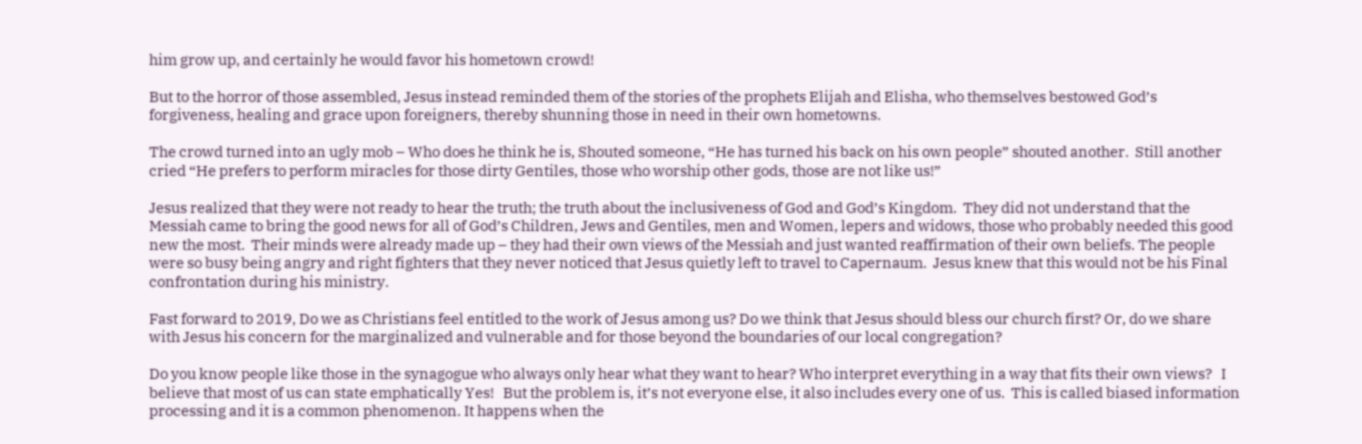him grow up, and certainly he would favor his hometown crowd!

But to the horror of those assembled, Jesus instead reminded them of the stories of the prophets Elijah and Elisha, who themselves bestowed God’s forgiveness, healing and grace upon foreigners, thereby shunning those in need in their own hometowns.

The crowd turned into an ugly mob – Who does he think he is, Shouted someone, “He has turned his back on his own people” shouted another.  Still another cried “He prefers to perform miracles for those dirty Gentiles, those who worship other gods, those are not like us!”

Jesus realized that they were not ready to hear the truth; the truth about the inclusiveness of God and God’s Kingdom.  They did not understand that the Messiah came to bring the good news for all of God’s Children, Jews and Gentiles, men and Women, lepers and widows, those who probably needed this good new the most.  Their minds were already made up – they had their own views of the Messiah and just wanted reaffirmation of their own beliefs. The people were so busy being angry and right fighters that they never noticed that Jesus quietly left to travel to Capernaum.  Jesus knew that this would not be his Final confrontation during his ministry.

Fast forward to 2019, Do we as Christians feel entitled to the work of Jesus among us? Do we think that Jesus should bless our church first? Or, do we share with Jesus his concern for the marginalized and vulnerable and for those beyond the boundaries of our local congregation?

Do you know people like those in the synagogue who always only hear what they want to hear? Who interpret everything in a way that fits their own views?   I believe that most of us can state emphatically Yes!   But the problem is, it’s not everyone else, it also includes every one of us.  This is called biased information processing and it is a common phenomenon. It happens when the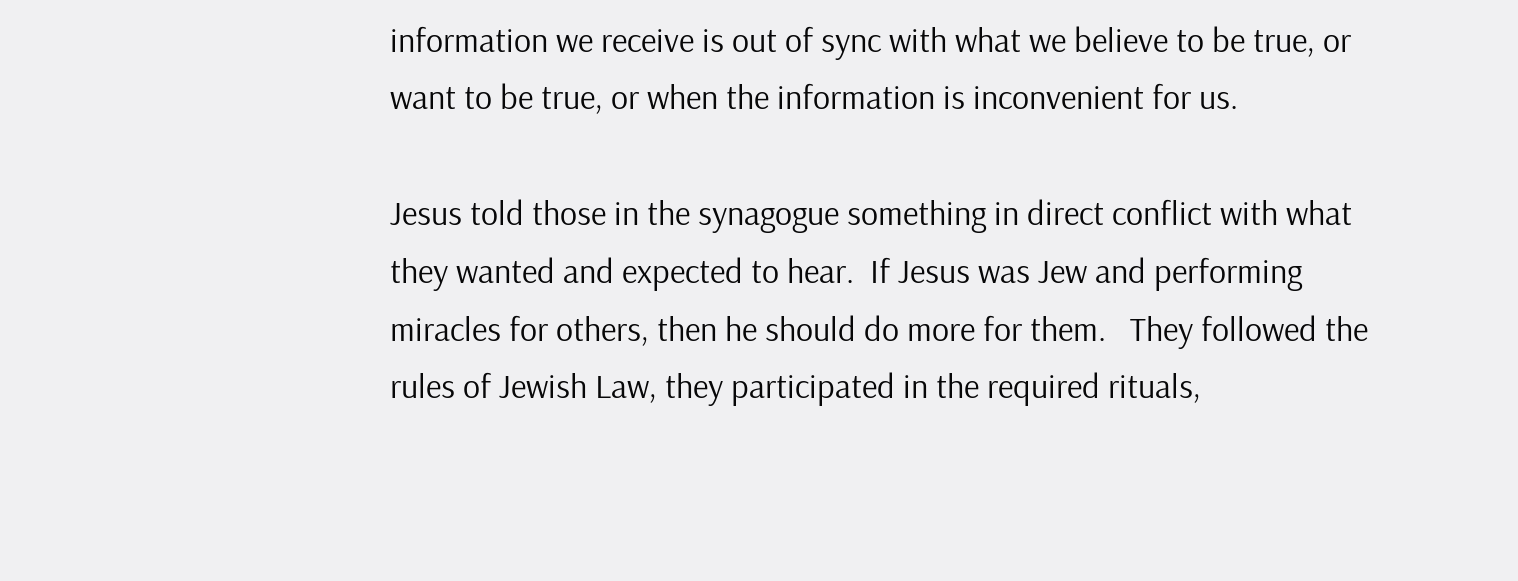information we receive is out of sync with what we believe to be true, or want to be true, or when the information is inconvenient for us.

Jesus told those in the synagogue something in direct conflict with what they wanted and expected to hear.  If Jesus was Jew and performing miracles for others, then he should do more for them.   They followed the rules of Jewish Law, they participated in the required rituals,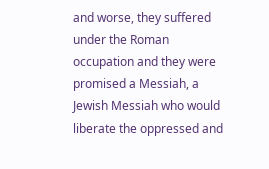and worse, they suffered under the Roman occupation and they were promised a Messiah, a Jewish Messiah who would liberate the oppressed and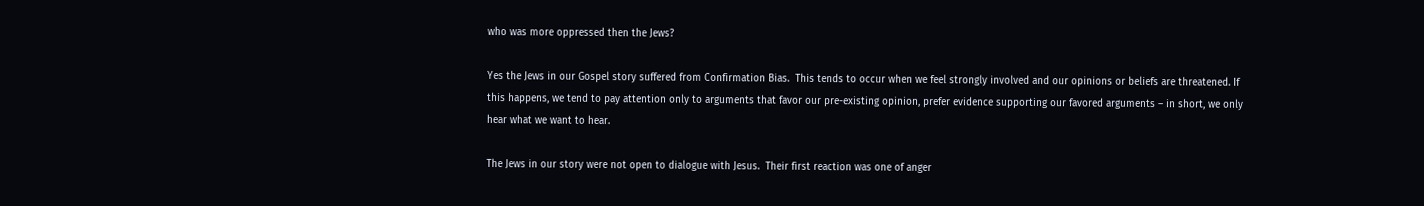who was more oppressed then the Jews?

Yes the Jews in our Gospel story suffered from Confirmation Bias.  This tends to occur when we feel strongly involved and our opinions or beliefs are threatened. If this happens, we tend to pay attention only to arguments that favor our pre-existing opinion, prefer evidence supporting our favored arguments – in short, we only hear what we want to hear.

The Jews in our story were not open to dialogue with Jesus.  Their first reaction was one of anger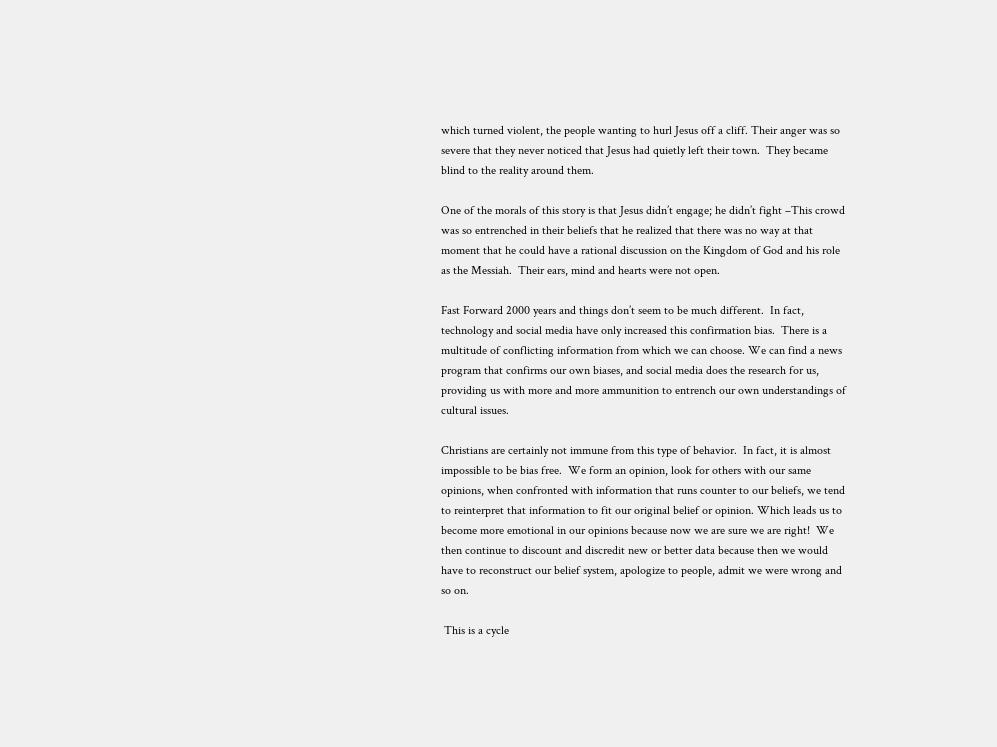which turned violent, the people wanting to hurl Jesus off a cliff. Their anger was so severe that they never noticed that Jesus had quietly left their town.  They became blind to the reality around them.

One of the morals of this story is that Jesus didn’t engage; he didn’t fight –This crowd was so entrenched in their beliefs that he realized that there was no way at that moment that he could have a rational discussion on the Kingdom of God and his role as the Messiah.  Their ears, mind and hearts were not open.

Fast Forward 2000 years and things don’t seem to be much different.  In fact, technology and social media have only increased this confirmation bias.  There is a multitude of conflicting information from which we can choose. We can find a news program that confirms our own biases, and social media does the research for us, providing us with more and more ammunition to entrench our own understandings of cultural issues.

Christians are certainly not immune from this type of behavior.  In fact, it is almost impossible to be bias free.  We form an opinion, look for others with our same opinions, when confronted with information that runs counter to our beliefs, we tend to reinterpret that information to fit our original belief or opinion. Which leads us to become more emotional in our opinions because now we are sure we are right!  We then continue to discount and discredit new or better data because then we would have to reconstruct our belief system, apologize to people, admit we were wrong and so on.

 This is a cycle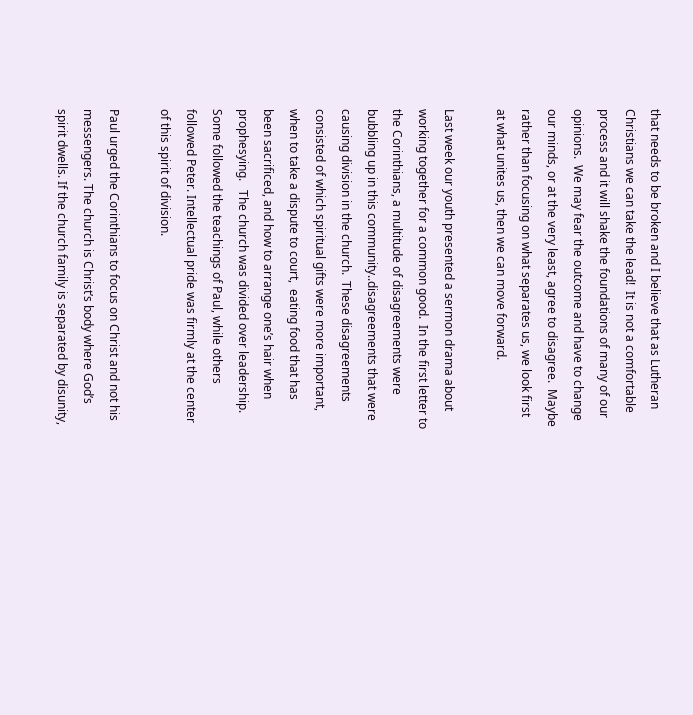that needs to be broken and I believe that as Lutheran Christians we can take the lead!  It is not a comfortable process and it will shake the foundations of many of our opinions.  We may fear the outcome and have to change our minds, or at the very least, agree to disagree.  Maybe rather than focusing on what separates us, we look first at what unites us, then we can move forward.

Last week our youth presented a sermon drama about working together for a common good.  In the first letter to the Corinthians, a multitude of disagreements were bubbling up in this community..disagreements that were causing division in the church.  These disagreements consisted of which spiritual gifts were more important, when to take a dispute to court,  eating food that has been sacrificed, and how to arrange one’s hair when prophesying.   The church was divided over leadership. Some followed the teachings of Paul, while others followed Peter. Intellectual pride was firmly at the center of this spirit of division.

Paul urged the Corinthians to focus on Christ and not his messengers. The church is Christ’s body where God’s spirit dwells. If the church family is separated by disunity,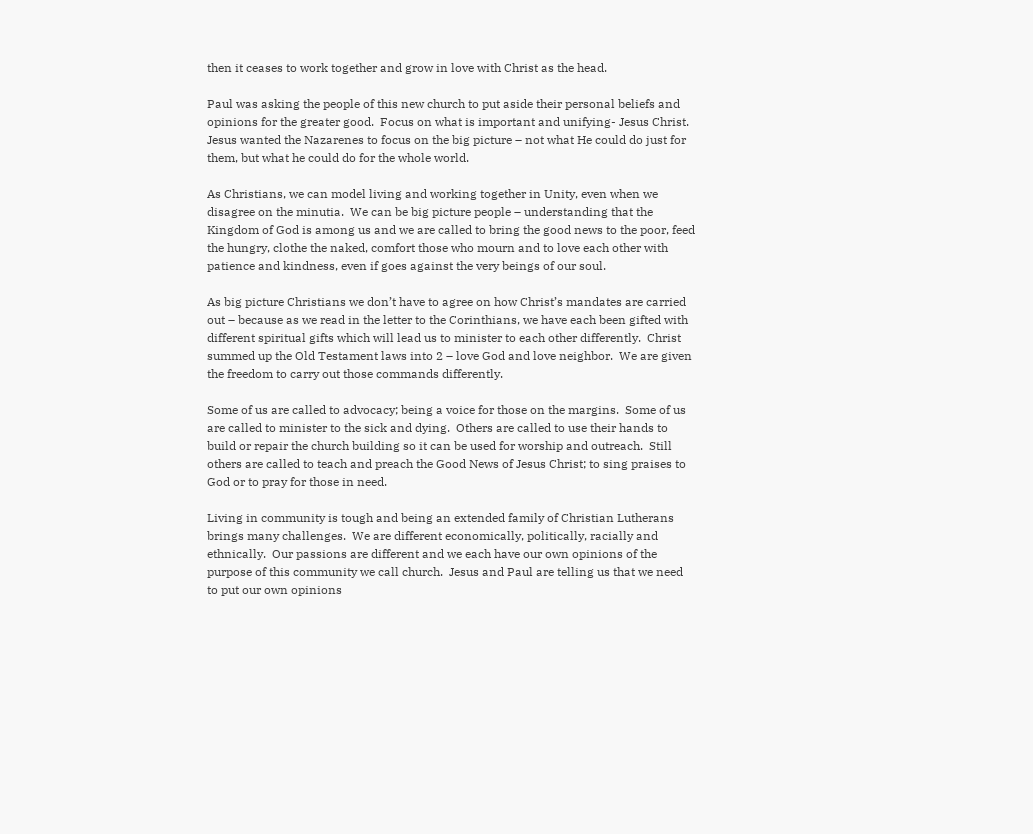then it ceases to work together and grow in love with Christ as the head.

Paul was asking the people of this new church to put aside their personal beliefs and opinions for the greater good.  Focus on what is important and unifying- Jesus Christ.  Jesus wanted the Nazarenes to focus on the big picture – not what He could do just for them, but what he could do for the whole world.

As Christians, we can model living and working together in Unity, even when we disagree on the minutia.  We can be big picture people – understanding that the Kingdom of God is among us and we are called to bring the good news to the poor, feed the hungry, clothe the naked, comfort those who mourn and to love each other with patience and kindness, even if goes against the very beings of our soul.

As big picture Christians we don’t have to agree on how Christ’s mandates are carried out – because as we read in the letter to the Corinthians, we have each been gifted with different spiritual gifts which will lead us to minister to each other differently.  Christ summed up the Old Testament laws into 2 – love God and love neighbor.  We are given the freedom to carry out those commands differently.

Some of us are called to advocacy; being a voice for those on the margins.  Some of us are called to minister to the sick and dying.  Others are called to use their hands to build or repair the church building so it can be used for worship and outreach.  Still others are called to teach and preach the Good News of Jesus Christ; to sing praises to God or to pray for those in need.

Living in community is tough and being an extended family of Christian Lutherans brings many challenges.  We are different economically, politically, racially and ethnically.  Our passions are different and we each have our own opinions of the purpose of this community we call church.  Jesus and Paul are telling us that we need to put our own opinions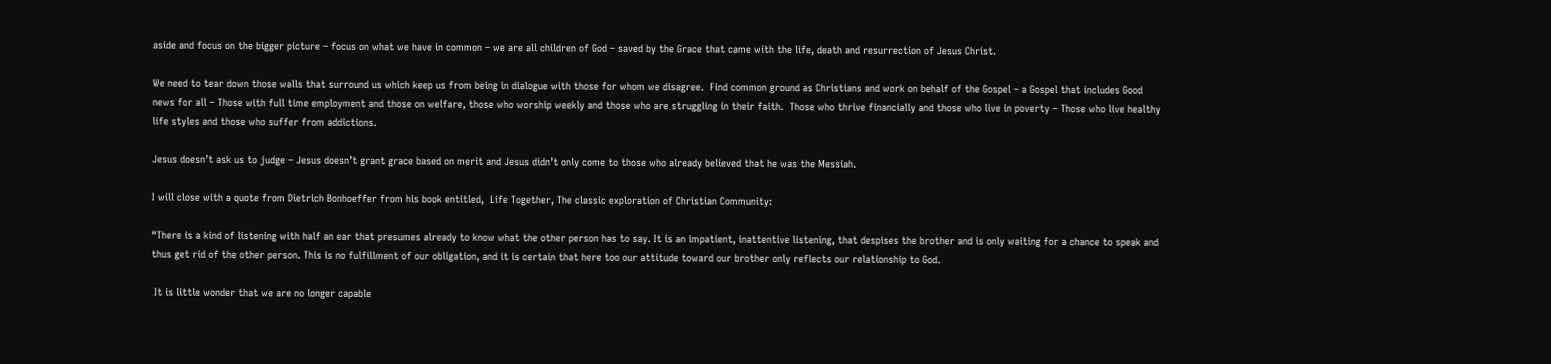aside and focus on the bigger picture – focus on what we have in common – we are all children of God – saved by the Grace that came with the life, death and resurrection of Jesus Christ.

We need to tear down those walls that surround us which keep us from being in dialogue with those for whom we disagree.  Find common ground as Christians and work on behalf of the Gospel – a Gospel that includes Good news for all – Those with full time employment and those on welfare, those who worship weekly and those who are struggling in their faith.  Those who thrive financially and those who live in poverty – Those who live healthy life styles and those who suffer from addictions.

Jesus doesn’t ask us to judge – Jesus doesn’t grant grace based on merit and Jesus didn’t only come to those who already believed that he was the Messiah.

I will close with a quote from Dietrich Bonhoeffer from his book entitled,  Life Together, The classic exploration of Christian Community:

“There is a kind of listening with half an ear that presumes already to know what the other person has to say. It is an impatient, inattentive listening, that despises the brother and is only waiting for a chance to speak and thus get rid of the other person. This is no fulfillment of our obligation, and it is certain that here too our attitude toward our brother only reflects our relationship to God.

 It is little wonder that we are no longer capable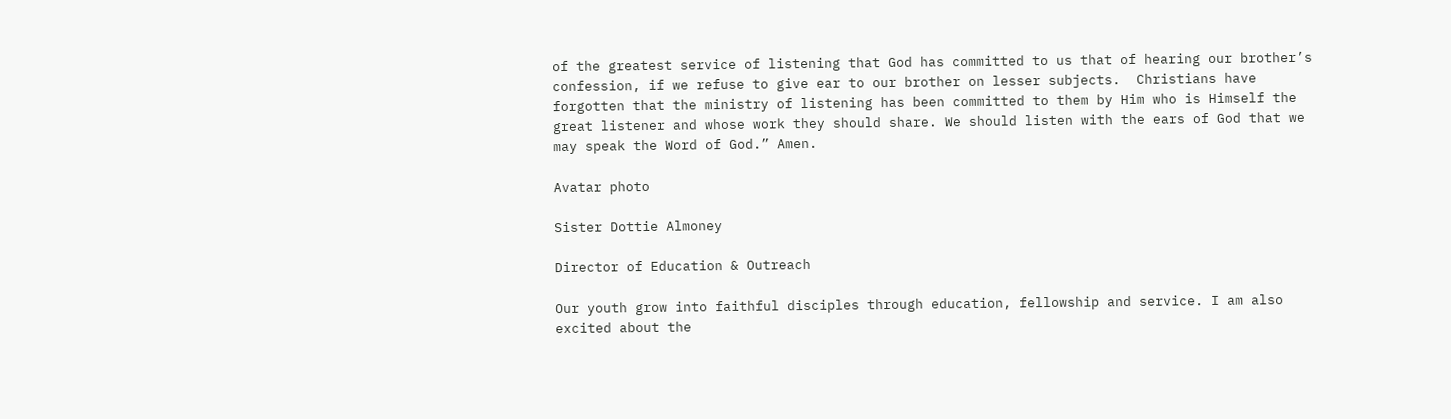of the greatest service of listening that God has committed to us that of hearing our brother’s confession, if we refuse to give ear to our brother on lesser subjects.  Christians have forgotten that the ministry of listening has been committed to them by Him who is Himself the great listener and whose work they should share. We should listen with the ears of God that we may speak the Word of God.” Amen.

Avatar photo

Sister Dottie Almoney

Director of Education & Outreach

Our youth grow into faithful disciples through education, fellowship and service. I am also excited about the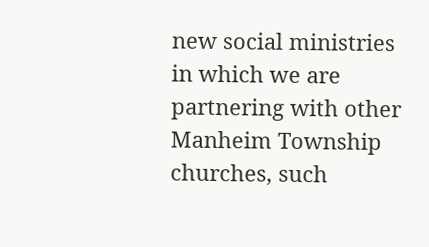new social ministries in which we are partnering with other Manheim Township churches, such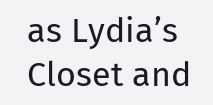as Lydia’s Closet and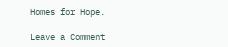Homes for Hope.

Leave a Comment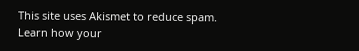This site uses Akismet to reduce spam. Learn how your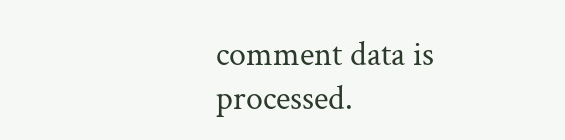comment data is processed.